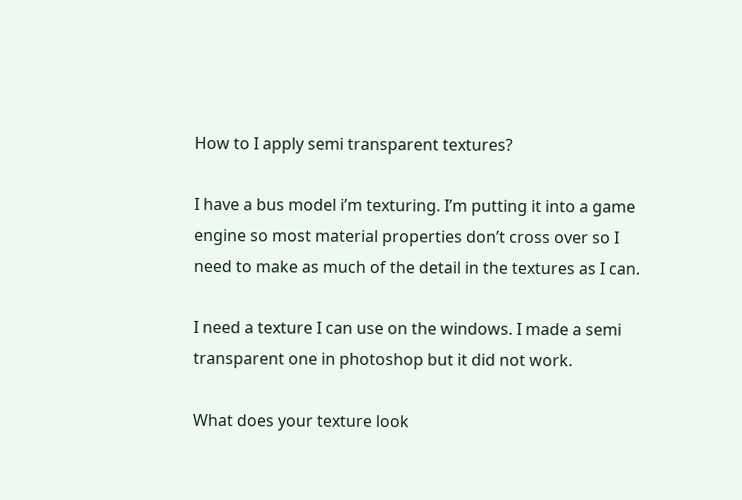How to I apply semi transparent textures?

I have a bus model i’m texturing. I’m putting it into a game engine so most material properties don’t cross over so I need to make as much of the detail in the textures as I can.

I need a texture I can use on the windows. I made a semi transparent one in photoshop but it did not work.

What does your texture look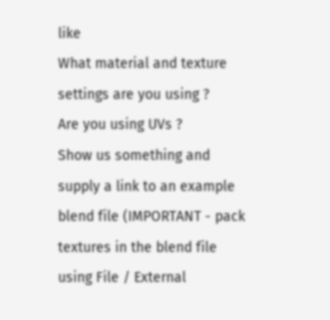like
What material and texture settings are you using ?
Are you using UVs ?
Show us something and supply a link to an example blend file (IMPORTANT - pack textures in the blend file using File / External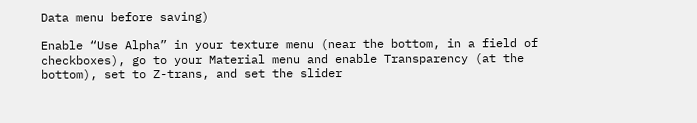Data menu before saving)

Enable “Use Alpha” in your texture menu (near the bottom, in a field of checkboxes), go to your Material menu and enable Transparency (at the bottom), set to Z-trans, and set the slider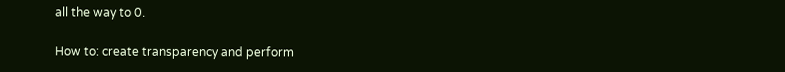all the way to 0.

How to: create transparency and perform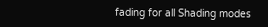fading for all Shading modes